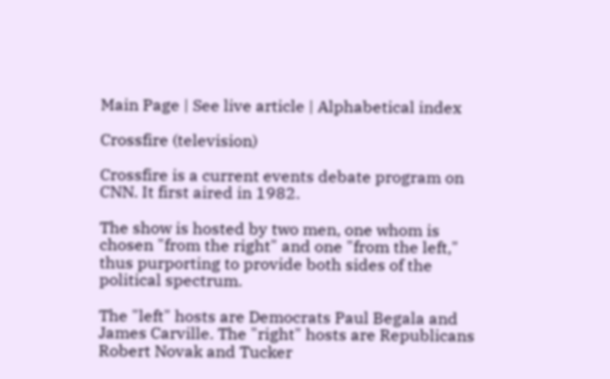Main Page | See live article | Alphabetical index

Crossfire (television)

Crossfire is a current events debate program on CNN. It first aired in 1982.

The show is hosted by two men, one whom is chosen "from the right" and one "from the left," thus purporting to provide both sides of the political spectrum.

The "left" hosts are Democrats Paul Begala and James Carville. The "right" hosts are Republicans Robert Novak and Tucker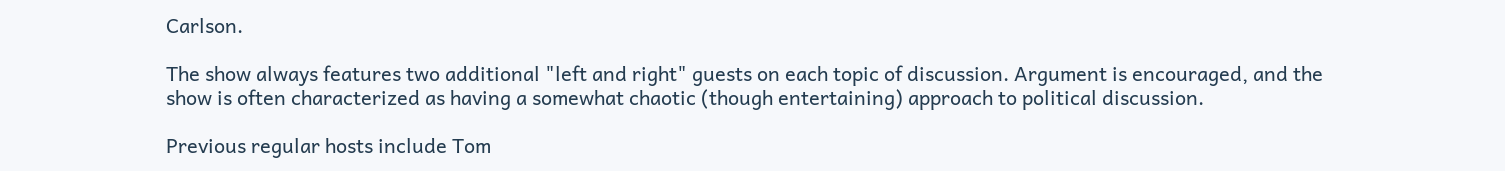Carlson.

The show always features two additional "left and right" guests on each topic of discussion. Argument is encouraged, and the show is often characterized as having a somewhat chaotic (though entertaining) approach to political discussion.

Previous regular hosts include Tom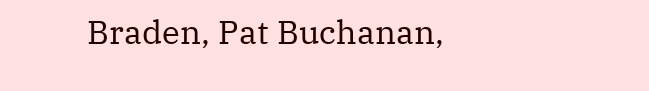Braden, Pat Buchanan,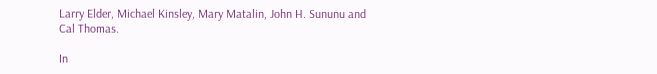Larry Elder, Michael Kinsley, Mary Matalin, John H. Sununu and Cal Thomas.

In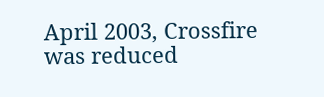April 2003, Crossfire was reduced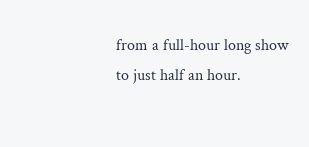from a full-hour long show to just half an hour.